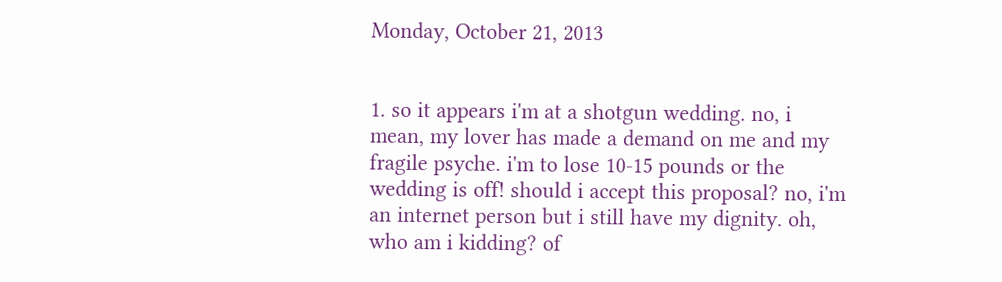Monday, October 21, 2013


1. so it appears i'm at a shotgun wedding. no, i mean, my lover has made a demand on me and my fragile psyche. i'm to lose 10-15 pounds or the wedding is off! should i accept this proposal? no, i'm an internet person but i still have my dignity. oh, who am i kidding? of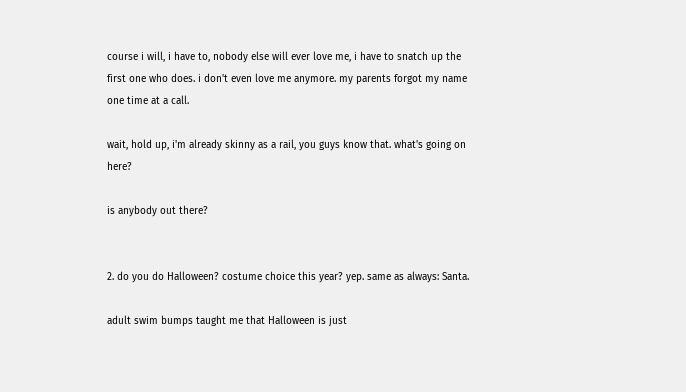course i will, i have to, nobody else will ever love me, i have to snatch up the first one who does. i don't even love me anymore. my parents forgot my name one time at a call.

wait, hold up, i'm already skinny as a rail, you guys know that. what's going on here?

is anybody out there?


2. do you do Halloween? costume choice this year? yep. same as always: Santa.

adult swim bumps taught me that Halloween is just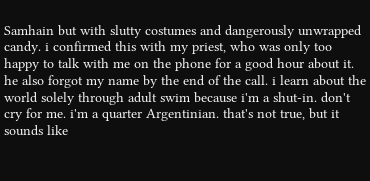Samhain but with slutty costumes and dangerously unwrapped candy. i confirmed this with my priest, who was only too happy to talk with me on the phone for a good hour about it. he also forgot my name by the end of the call. i learn about the world solely through adult swim because i'm a shut-in. don't cry for me. i'm a quarter Argentinian. that's not true, but it sounds like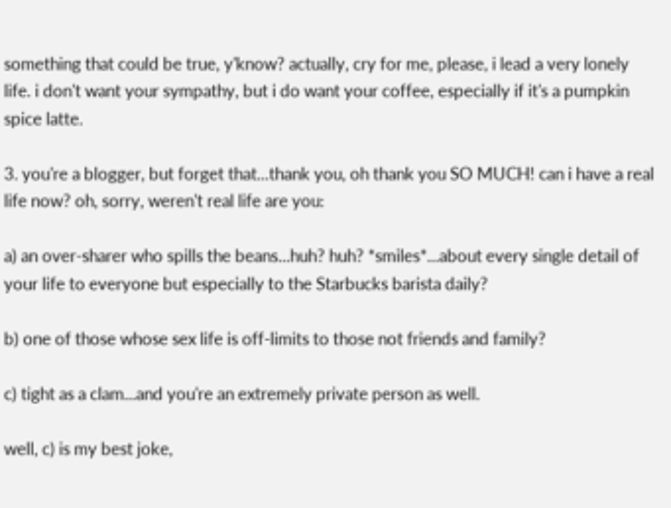something that could be true, y'know? actually, cry for me, please, i lead a very lonely life. i don't want your sympathy, but i do want your coffee, especially if it's a pumpkin spice latte.

3. you're a blogger, but forget that...thank you, oh thank you SO MUCH! can i have a real life now? oh, sorry, weren't real life are you:

a) an over-sharer who spills the beans...huh? huh? *smiles*...about every single detail of your life to everyone but especially to the Starbucks barista daily?

b) one of those whose sex life is off-limits to those not friends and family?

c) tight as a clam...and you're an extremely private person as well.

well, c) is my best joke,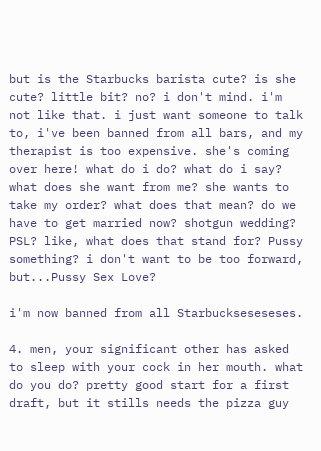but is the Starbucks barista cute? is she cute? little bit? no? i don't mind. i'm not like that. i just want someone to talk to, i've been banned from all bars, and my therapist is too expensive. she's coming over here! what do i do? what do i say? what does she want from me? she wants to take my order? what does that mean? do we have to get married now? shotgun wedding? PSL? like, what does that stand for? Pussy something? i don't want to be too forward, but...Pussy Sex Love?

i'm now banned from all Starbuckseseseses.

4. men, your significant other has asked to sleep with your cock in her mouth. what do you do? pretty good start for a first draft, but it stills needs the pizza guy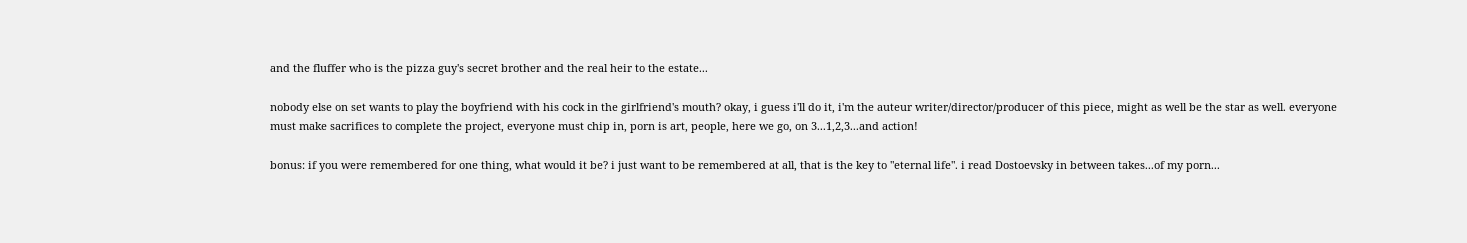and the fluffer who is the pizza guy's secret brother and the real heir to the estate...

nobody else on set wants to play the boyfriend with his cock in the girlfriend's mouth? okay, i guess i'll do it, i'm the auteur writer/director/producer of this piece, might as well be the star as well. everyone must make sacrifices to complete the project, everyone must chip in, porn is art, people, here we go, on 3...1,2,3...and action!

bonus: if you were remembered for one thing, what would it be? i just want to be remembered at all, that is the key to "eternal life". i read Dostoevsky in between takes...of my porn...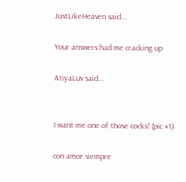JustLikeHeaven said...

Your answers had me cracking up

AtiyaLuv said...


I want me one of those cocks! (pic #1)

con amor siempre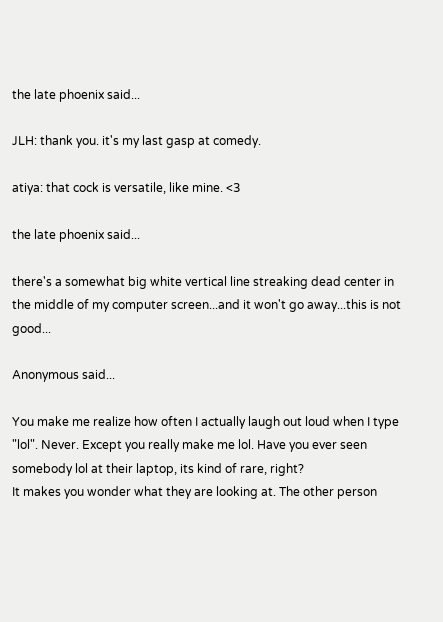the late phoenix said...

JLH: thank you. it's my last gasp at comedy.

atiya: that cock is versatile, like mine. <3

the late phoenix said...

there's a somewhat big white vertical line streaking dead center in the middle of my computer screen...and it won't go away...this is not good...

Anonymous said...

You make me realize how often I actually laugh out loud when I type "lol". Never. Except you really make me lol. Have you ever seen somebody lol at their laptop, its kind of rare, right?
It makes you wonder what they are looking at. The other person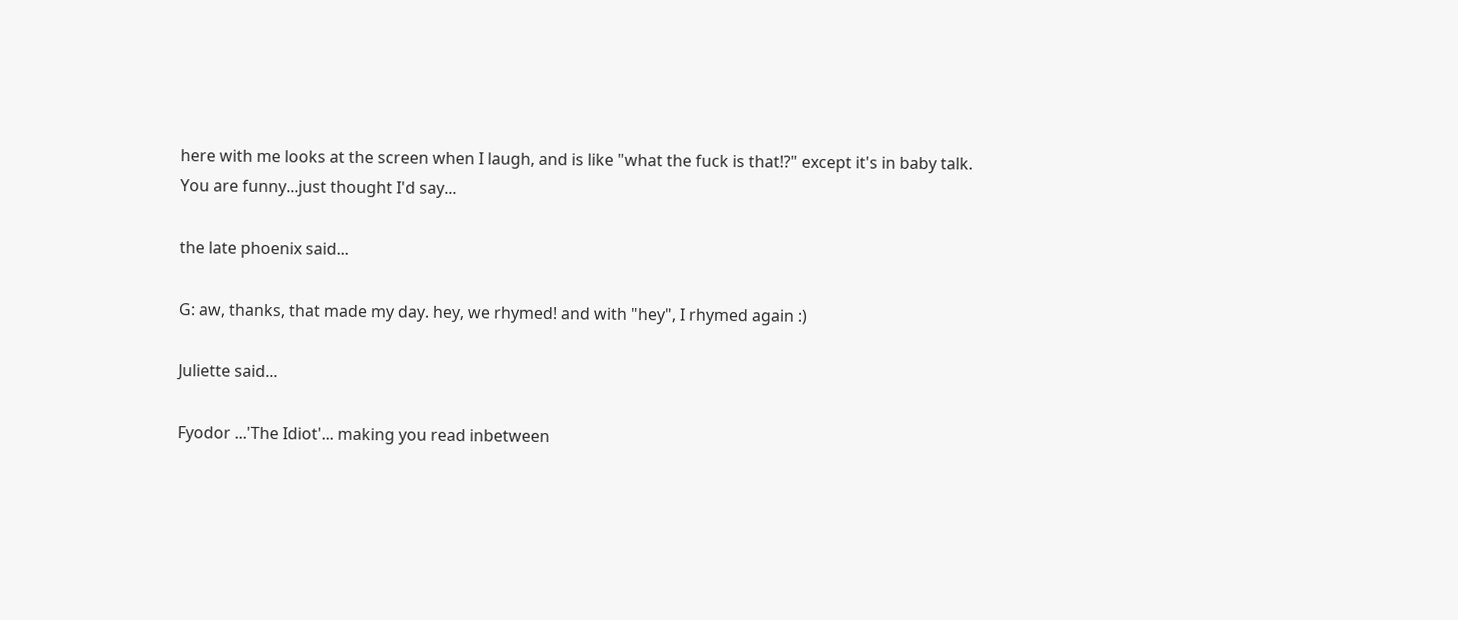here with me looks at the screen when I laugh, and is like "what the fuck is that!?" except it's in baby talk.
You are funny...just thought I'd say...

the late phoenix said...

G: aw, thanks, that made my day. hey, we rhymed! and with "hey", I rhymed again :)

Juliette said...

Fyodor ...'The Idiot'... making you read inbetween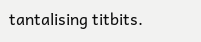tantalising titbits.